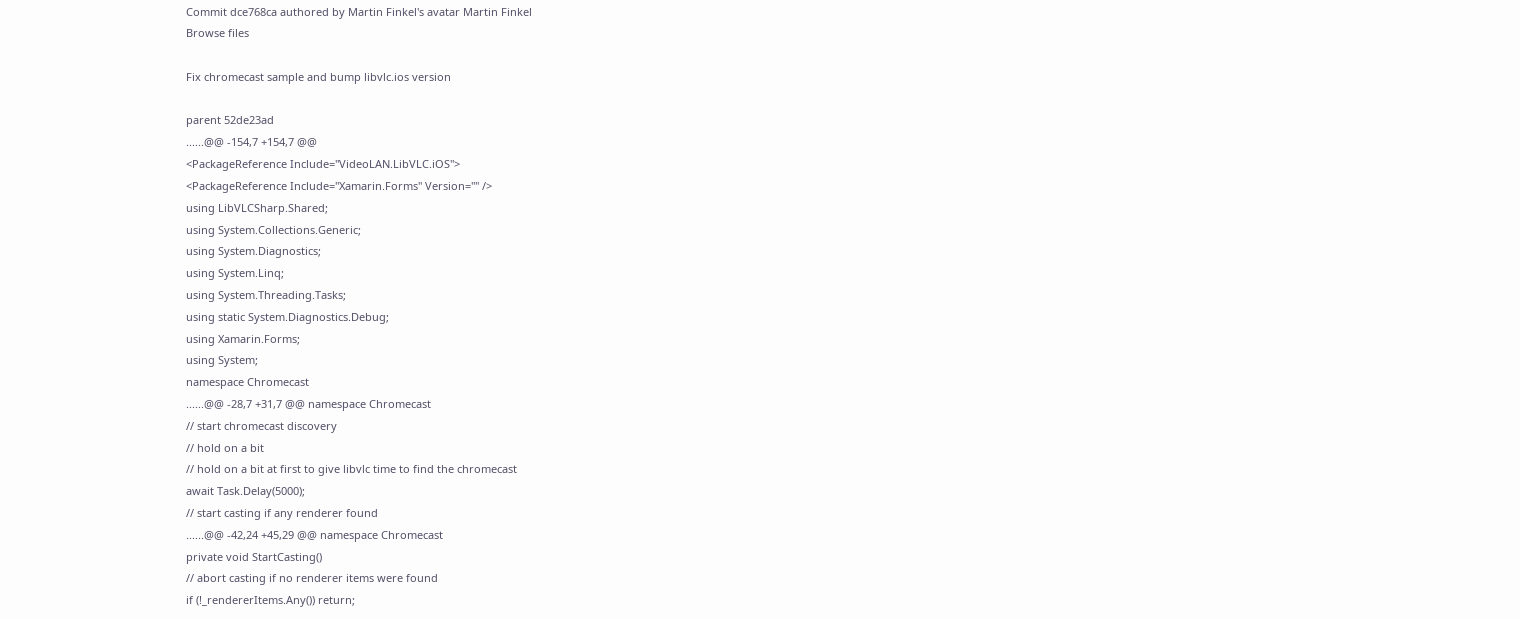Commit dce768ca authored by Martin Finkel's avatar Martin Finkel
Browse files

Fix chromecast sample and bump libvlc.ios version

parent 52de23ad
......@@ -154,7 +154,7 @@
<PackageReference Include="VideoLAN.LibVLC.iOS">
<PackageReference Include="Xamarin.Forms" Version="" />
using LibVLCSharp.Shared;
using System.Collections.Generic;
using System.Diagnostics;
using System.Linq;
using System.Threading.Tasks;
using static System.Diagnostics.Debug;
using Xamarin.Forms;
using System;
namespace Chromecast
......@@ -28,7 +31,7 @@ namespace Chromecast
// start chromecast discovery
// hold on a bit
// hold on a bit at first to give libvlc time to find the chromecast
await Task.Delay(5000);
// start casting if any renderer found
......@@ -42,24 +45,29 @@ namespace Chromecast
private void StartCasting()
// abort casting if no renderer items were found
if (!_rendererItems.Any()) return;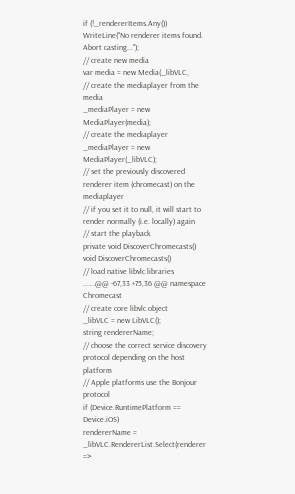if (!_rendererItems.Any())
WriteLine("No renderer items found. Abort casting...");
// create new media
var media = new Media(_libVLC,
// create the mediaplayer from the media
_mediaPlayer = new MediaPlayer(media);
// create the mediaplayer
_mediaPlayer = new MediaPlayer(_libVLC);
// set the previously discovered renderer item (chromecast) on the mediaplayer
// if you set it to null, it will start to render normally (i.e. locally) again
// start the playback
private void DiscoverChromecasts()
void DiscoverChromecasts()
// load native libvlc libraries
......@@ -67,33 +75,36 @@ namespace Chromecast
// create core libvlc object
_libVLC = new LibVLC();
string rendererName;
// choose the correct service discovery protocol depending on the host platform
// Apple platforms use the Bonjour protocol
if (Device.RuntimePlatform == Device.iOS)
rendererName = _libVLC.RendererList.Select(renderer =>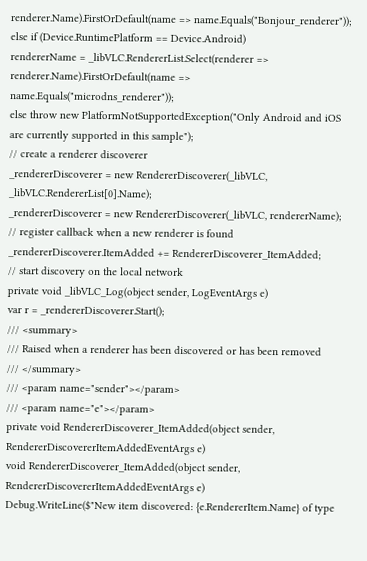renderer.Name).FirstOrDefault(name => name.Equals("Bonjour_renderer"));
else if (Device.RuntimePlatform == Device.Android)
rendererName = _libVLC.RendererList.Select(renderer => renderer.Name).FirstOrDefault(name => name.Equals("microdns_renderer"));
else throw new PlatformNotSupportedException("Only Android and iOS are currently supported in this sample");
// create a renderer discoverer
_rendererDiscoverer = new RendererDiscoverer(_libVLC, _libVLC.RendererList[0].Name);
_rendererDiscoverer = new RendererDiscoverer(_libVLC, rendererName);
// register callback when a new renderer is found
_rendererDiscoverer.ItemAdded += RendererDiscoverer_ItemAdded;
// start discovery on the local network
private void _libVLC_Log(object sender, LogEventArgs e)
var r = _rendererDiscoverer.Start();
/// <summary>
/// Raised when a renderer has been discovered or has been removed
/// </summary>
/// <param name="sender"></param>
/// <param name="e"></param>
private void RendererDiscoverer_ItemAdded(object sender, RendererDiscovererItemAddedEventArgs e)
void RendererDiscoverer_ItemAdded(object sender, RendererDiscovererItemAddedEventArgs e)
Debug.WriteLine($"New item discovered: {e.RendererItem.Name} of type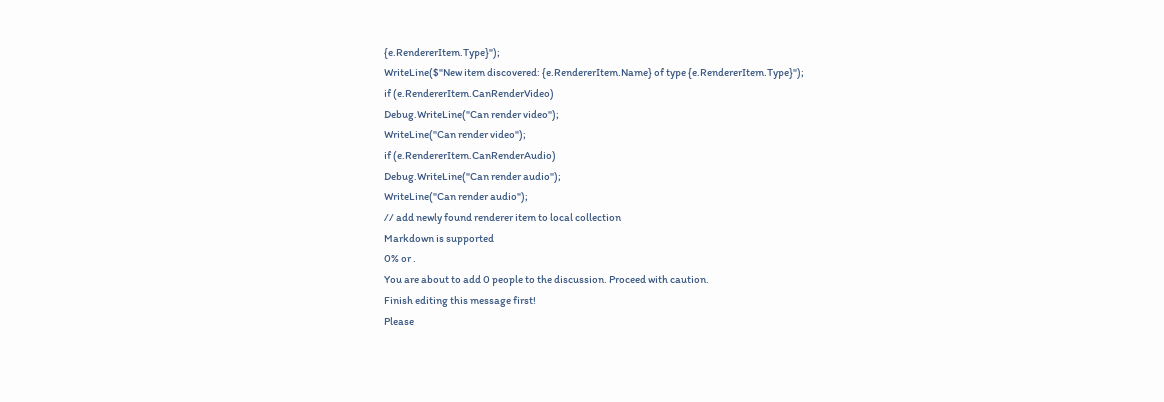{e.RendererItem.Type}");
WriteLine($"New item discovered: {e.RendererItem.Name} of type {e.RendererItem.Type}");
if (e.RendererItem.CanRenderVideo)
Debug.WriteLine("Can render video");
WriteLine("Can render video");
if (e.RendererItem.CanRenderAudio)
Debug.WriteLine("Can render audio");
WriteLine("Can render audio");
// add newly found renderer item to local collection
Markdown is supported
0% or .
You are about to add 0 people to the discussion. Proceed with caution.
Finish editing this message first!
Please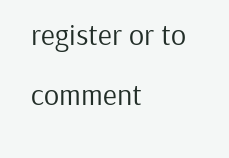register or to comment